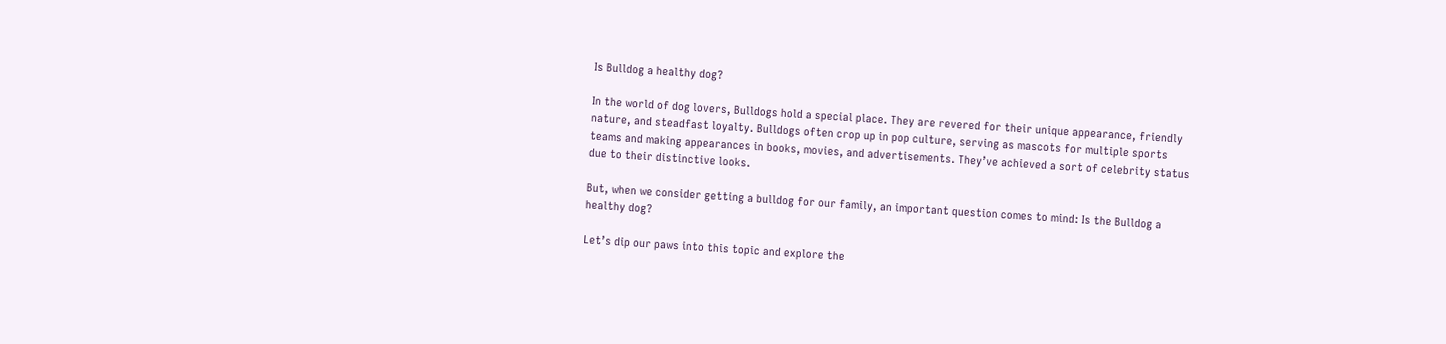Is Bulldog a healthy dog?

In the world of dog lovers, Bulldogs hold a special place. They are revered for their unique appearance, friendly nature, and steadfast loyalty. Bulldogs often crop up in pop culture, serving as mascots for multiple sports teams and making appearances in books, movies, and advertisements. They’ve achieved a sort of celebrity status due to their distinctive looks.

But, when we consider getting a bulldog for our family, an important question comes to mind: Is the Bulldog a healthy dog?

Let’s dip our paws into this topic and explore the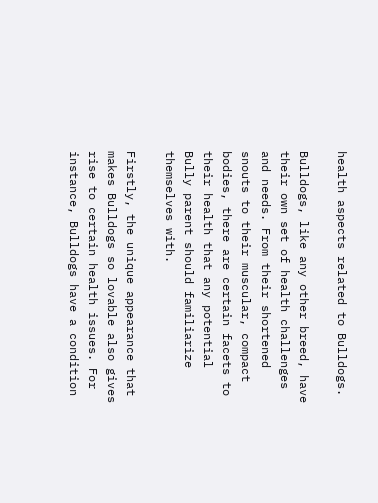health aspects related to Bulldogs.

Bulldogs, like any other breed, have their own set of health challenges and needs. From their shortened snouts to their muscular, compact bodies, there are certain facets to their health that any potential Bully parent should familiarize themselves with.

Firstly, the unique appearance that makes Bulldogs so lovable also gives rise to certain health issues. For instance, Bulldogs have a condition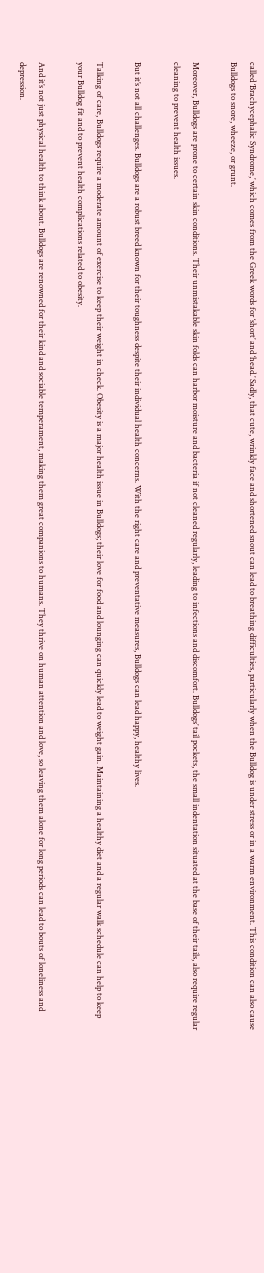called ‘Brachycephalic Syndrome,’ which comes from the Greek words for ‘short’ and ‘head.’ Sadly, that cute, wrinkly face and shortened snout can lead to breathing difficulties, particularly when the Bulldog is under stress or in a warm environment. This condition can also cause Bulldogs to snore, wheeze, or grunt.

Moreover, Bulldogs are prone to certain skin conditions. Their unmistakable skin folds can harbor moisture and bacteria if not cleaned regularly, leading to infections and discomfort. Bulldogs’ tail pockets, the small indentation situated at the base of their tails, also require regular cleaning to prevent health issues.

But it’s not all challenges. Bulldogs are a robust breed known for their toughness despite their individual health concerns. With the right care and preventative measures, Bulldogs can lead happy, healthy lives.

Talking of care, Bulldogs require a moderate amount of exercise to keep their weight in check. Obesity is a major health issue in Bulldogs; their love for food and lounging can quickly lead to weight gain. Maintaining a healthy diet and a regular walk schedule can help to keep your Bulldog fit and to prevent health complications related to obesity.

And it’s not just physical health to think about. Bulldogs are renowned for their kind and sociable temperament, making them great companions to humans. They thrive on human attention and love, so leaving them alone for long periods can lead to bouts of loneliness and depression.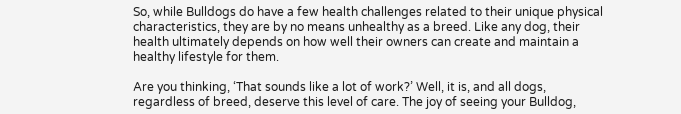So, while Bulldogs do have a few health challenges related to their unique physical characteristics, they are by no means unhealthy as a breed. Like any dog, their health ultimately depends on how well their owners can create and maintain a healthy lifestyle for them.

Are you thinking, ‘That sounds like a lot of work?’ Well, it is, and all dogs, regardless of breed, deserve this level of care. The joy of seeing your Bulldog,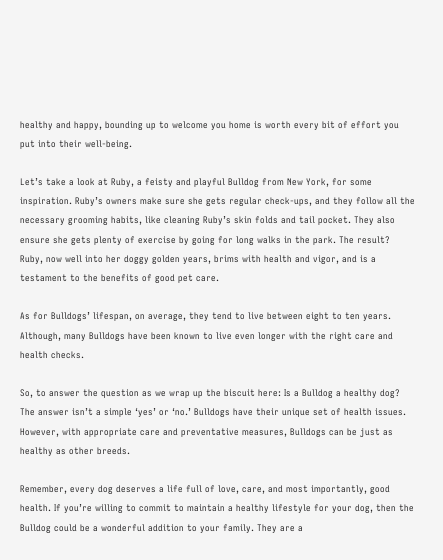healthy and happy, bounding up to welcome you home is worth every bit of effort you put into their well-being.

Let’s take a look at Ruby, a feisty and playful Bulldog from New York, for some inspiration. Ruby’s owners make sure she gets regular check-ups, and they follow all the necessary grooming habits, like cleaning Ruby’s skin folds and tail pocket. They also ensure she gets plenty of exercise by going for long walks in the park. The result? Ruby, now well into her doggy golden years, brims with health and vigor, and is a testament to the benefits of good pet care.

As for Bulldogs’ lifespan, on average, they tend to live between eight to ten years. Although, many Bulldogs have been known to live even longer with the right care and health checks.

So, to answer the question as we wrap up the biscuit here: Is a Bulldog a healthy dog? The answer isn’t a simple ‘yes’ or ‘no.’ Bulldogs have their unique set of health issues. However, with appropriate care and preventative measures, Bulldogs can be just as healthy as other breeds.

Remember, every dog deserves a life full of love, care, and most importantly, good health. If you’re willing to commit to maintain a healthy lifestyle for your dog, then the Bulldog could be a wonderful addition to your family. They are a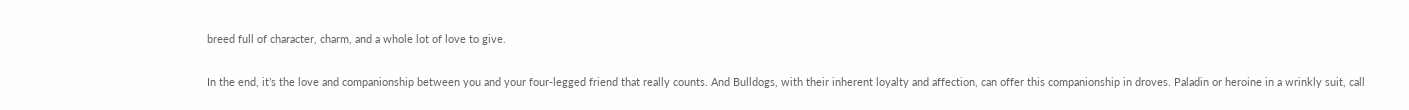breed full of character, charm, and a whole lot of love to give.

In the end, it’s the love and companionship between you and your four-legged friend that really counts. And Bulldogs, with their inherent loyalty and affection, can offer this companionship in droves. Paladin or heroine in a wrinkly suit, call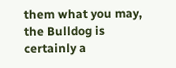them what you may, the Bulldog is certainly a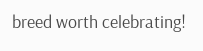breed worth celebrating!